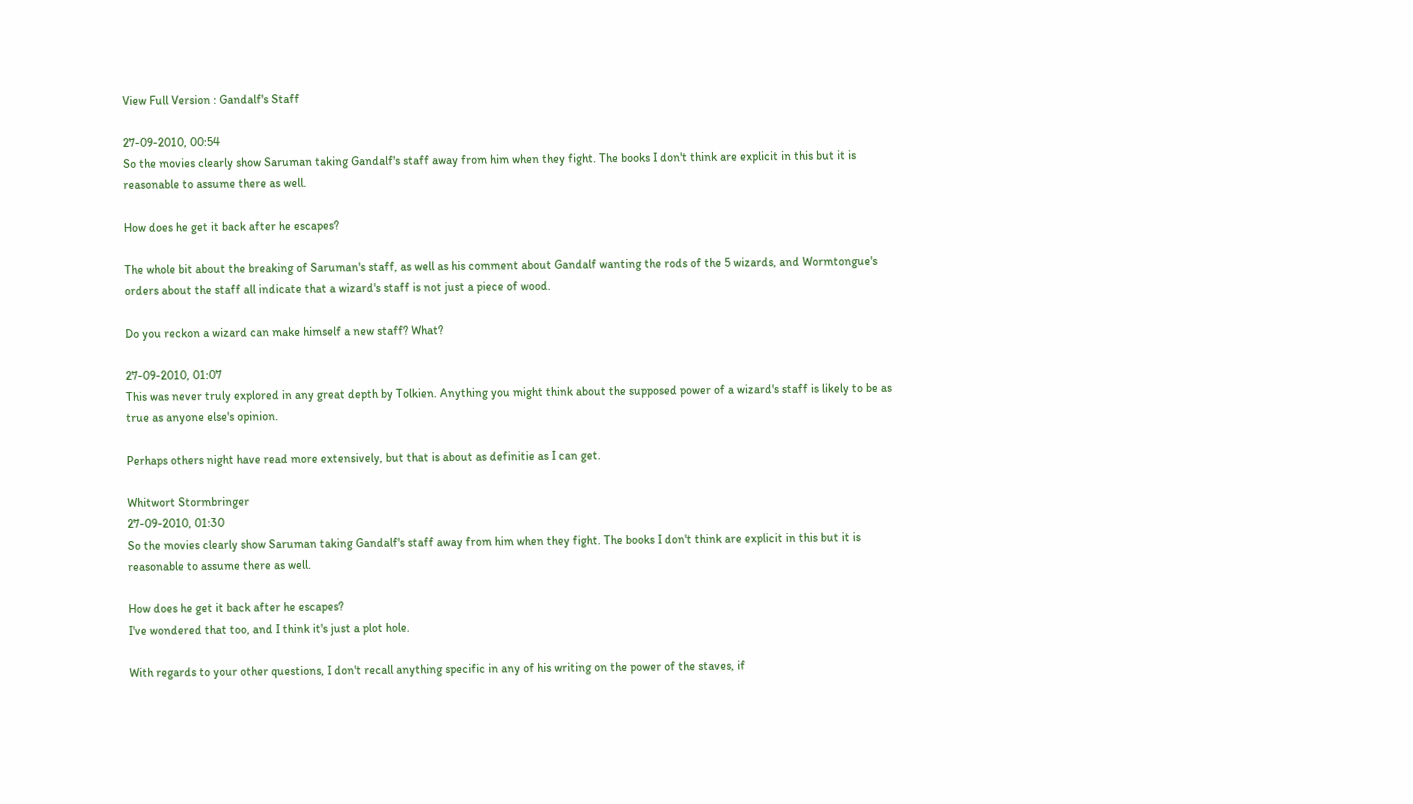View Full Version : Gandalf's Staff

27-09-2010, 00:54
So the movies clearly show Saruman taking Gandalf's staff away from him when they fight. The books I don't think are explicit in this but it is reasonable to assume there as well.

How does he get it back after he escapes?

The whole bit about the breaking of Saruman's staff, as well as his comment about Gandalf wanting the rods of the 5 wizards, and Wormtongue's orders about the staff all indicate that a wizard's staff is not just a piece of wood.

Do you reckon a wizard can make himself a new staff? What?

27-09-2010, 01:07
This was never truly explored in any great depth by Tolkien. Anything you might think about the supposed power of a wizard's staff is likely to be as true as anyone else's opinion.

Perhaps others night have read more extensively, but that is about as definitie as I can get.

Whitwort Stormbringer
27-09-2010, 01:30
So the movies clearly show Saruman taking Gandalf's staff away from him when they fight. The books I don't think are explicit in this but it is reasonable to assume there as well.

How does he get it back after he escapes?
I've wondered that too, and I think it's just a plot hole.

With regards to your other questions, I don't recall anything specific in any of his writing on the power of the staves, if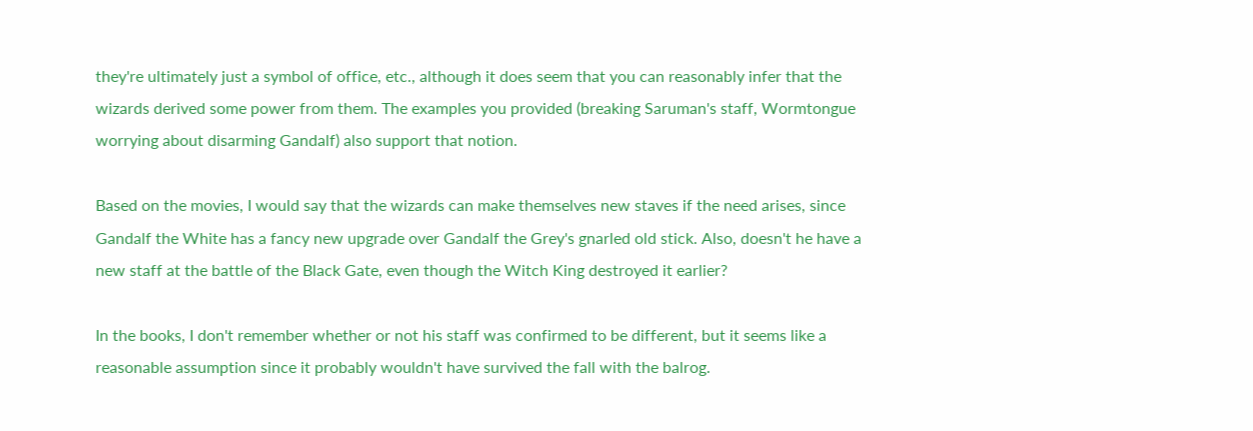they're ultimately just a symbol of office, etc., although it does seem that you can reasonably infer that the wizards derived some power from them. The examples you provided (breaking Saruman's staff, Wormtongue worrying about disarming Gandalf) also support that notion.

Based on the movies, I would say that the wizards can make themselves new staves if the need arises, since Gandalf the White has a fancy new upgrade over Gandalf the Grey's gnarled old stick. Also, doesn't he have a new staff at the battle of the Black Gate, even though the Witch King destroyed it earlier?

In the books, I don't remember whether or not his staff was confirmed to be different, but it seems like a reasonable assumption since it probably wouldn't have survived the fall with the balrog.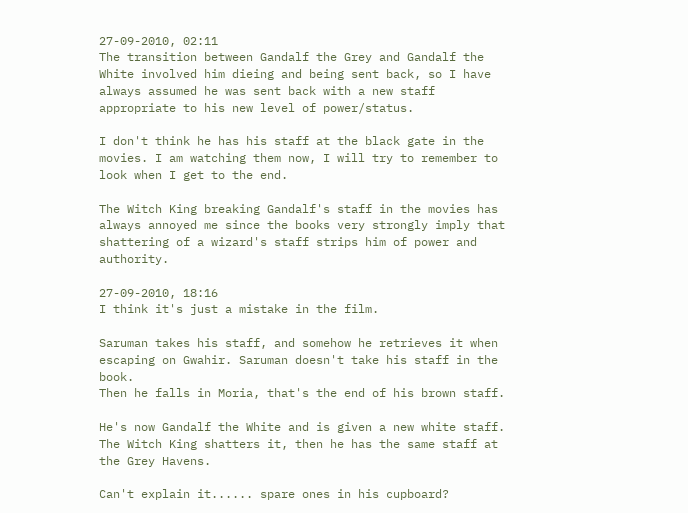27-09-2010, 02:11
The transition between Gandalf the Grey and Gandalf the White involved him dieing and being sent back, so I have always assumed he was sent back with a new staff appropriate to his new level of power/status.

I don't think he has his staff at the black gate in the movies. I am watching them now, I will try to remember to look when I get to the end.

The Witch King breaking Gandalf's staff in the movies has always annoyed me since the books very strongly imply that shattering of a wizard's staff strips him of power and authority.

27-09-2010, 18:16
I think it's just a mistake in the film.

Saruman takes his staff, and somehow he retrieves it when escaping on Gwahir. Saruman doesn't take his staff in the book.
Then he falls in Moria, that's the end of his brown staff.

He's now Gandalf the White and is given a new white staff. The Witch King shatters it, then he has the same staff at the Grey Havens.

Can't explain it...... spare ones in his cupboard?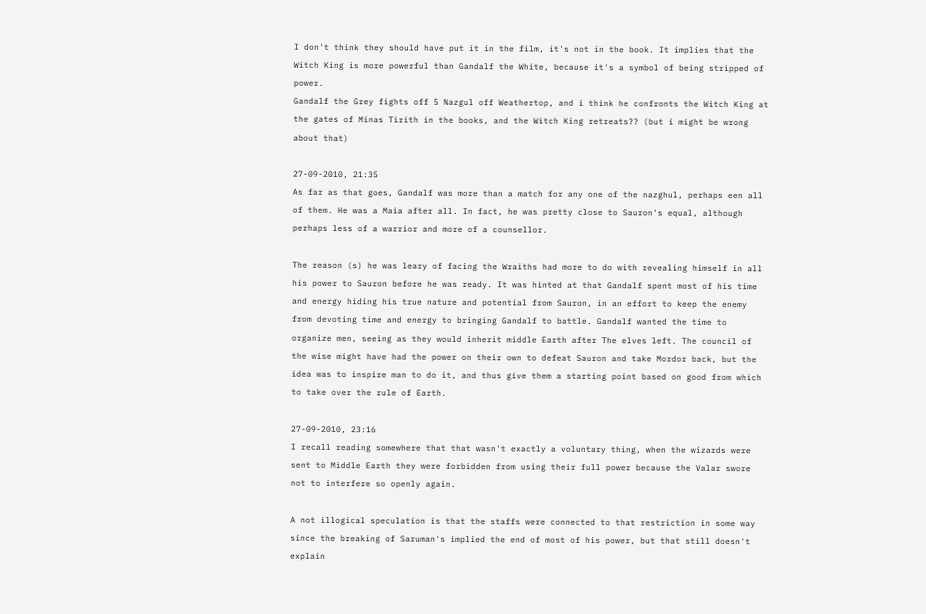I don't think they should have put it in the film, it's not in the book. It implies that the Witch King is more powerful than Gandalf the White, because it's a symbol of being stripped of power.
Gandalf the Grey fights off 5 Nazgul off Weathertop, and i think he confronts the Witch King at the gates of Minas Tirith in the books, and the Witch King retreats?? (but i might be wrong about that)

27-09-2010, 21:35
As far as that goes, Gandalf was more than a match for any one of the nazghul, perhaps een all of them. He was a Maia after all. In fact, he was pretty close to Sauron's equal, although perhaps less of a warrior and more of a counsellor.

The reason (s) he was leary of facing the Wraiths had more to do with revealing himself in all his power to Sauron before he was ready. It was hinted at that Gandalf spent most of his time and energy hiding his true nature and potential from Sauron, in an effort to keep the enemy from devoting time and energy to bringing Gandalf to battle. Gandalf wanted the time to organize men, seeing as they would inherit middle Earth after The elves left. The council of the wise might have had the power on their own to defeat Sauron and take Mordor back, but the idea was to inspire man to do it, and thus give them a starting point based on good from which to take over the rule of Earth.

27-09-2010, 23:16
I recall reading somewhere that that wasn't exactly a voluntary thing, when the wizards were sent to Middle Earth they were forbidden from using their full power because the Valar swore not to interfere so openly again.

A not illogical speculation is that the staffs were connected to that restriction in some way since the breaking of Saruman's implied the end of most of his power, but that still doesn't explain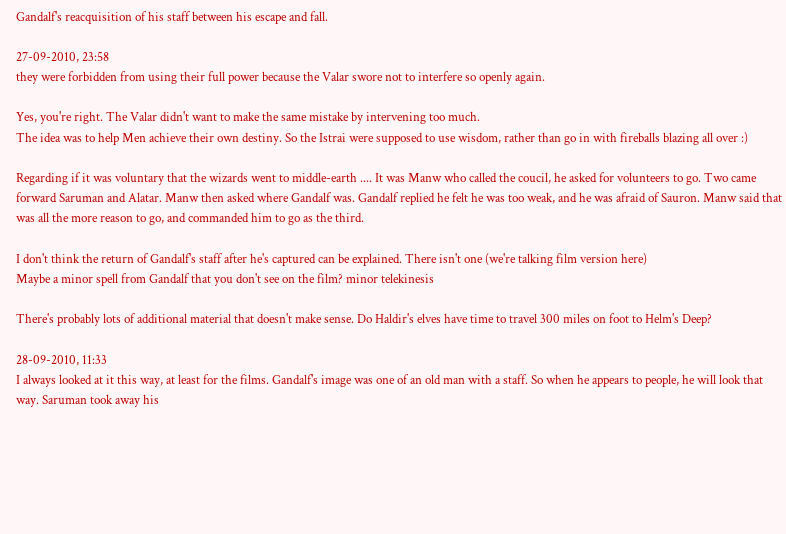Gandalf's reacquisition of his staff between his escape and fall.

27-09-2010, 23:58
they were forbidden from using their full power because the Valar swore not to interfere so openly again.

Yes, you're right. The Valar didn't want to make the same mistake by intervening too much.
The idea was to help Men achieve their own destiny. So the Istrai were supposed to use wisdom, rather than go in with fireballs blazing all over :)

Regarding if it was voluntary that the wizards went to middle-earth .... It was Manw who called the coucil, he asked for volunteers to go. Two came forward Saruman and Alatar. Manw then asked where Gandalf was. Gandalf replied he felt he was too weak, and he was afraid of Sauron. Manw said that was all the more reason to go, and commanded him to go as the third.

I don't think the return of Gandalf's staff after he's captured can be explained. There isn't one (we're talking film version here)
Maybe a minor spell from Gandalf that you don't see on the film? minor telekinesis

There's probably lots of additional material that doesn't make sense. Do Haldir's elves have time to travel 300 miles on foot to Helm's Deep?

28-09-2010, 11:33
I always looked at it this way, at least for the films. Gandalf's image was one of an old man with a staff. So when he appears to people, he will look that way. Saruman took away his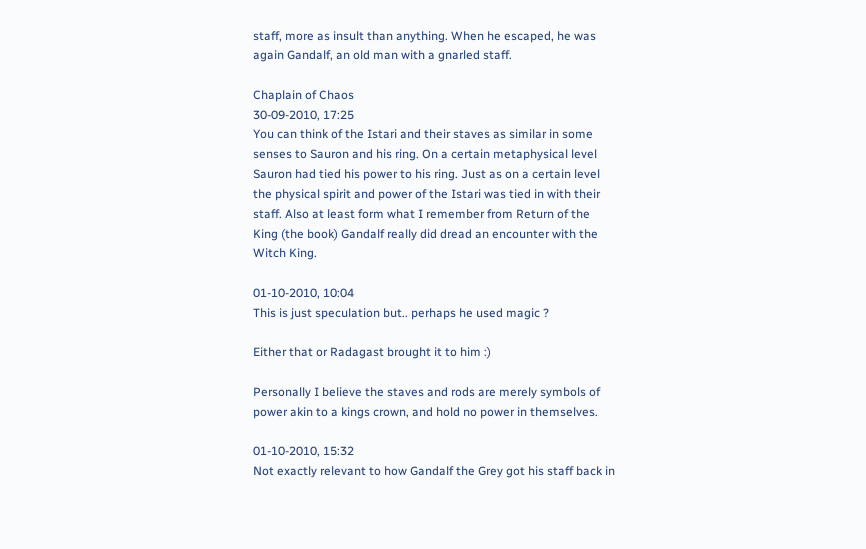staff, more as insult than anything. When he escaped, he was again Gandalf, an old man with a gnarled staff.

Chaplain of Chaos
30-09-2010, 17:25
You can think of the Istari and their staves as similar in some senses to Sauron and his ring. On a certain metaphysical level Sauron had tied his power to his ring. Just as on a certain level the physical spirit and power of the Istari was tied in with their staff. Also at least form what I remember from Return of the King (the book) Gandalf really did dread an encounter with the Witch King.

01-10-2010, 10:04
This is just speculation but.. perhaps he used magic ?

Either that or Radagast brought it to him :)

Personally I believe the staves and rods are merely symbols of power akin to a kings crown, and hold no power in themselves.

01-10-2010, 15:32
Not exactly relevant to how Gandalf the Grey got his staff back in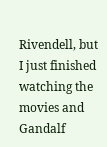Rivendell, but I just finished watching the movies and Gandalf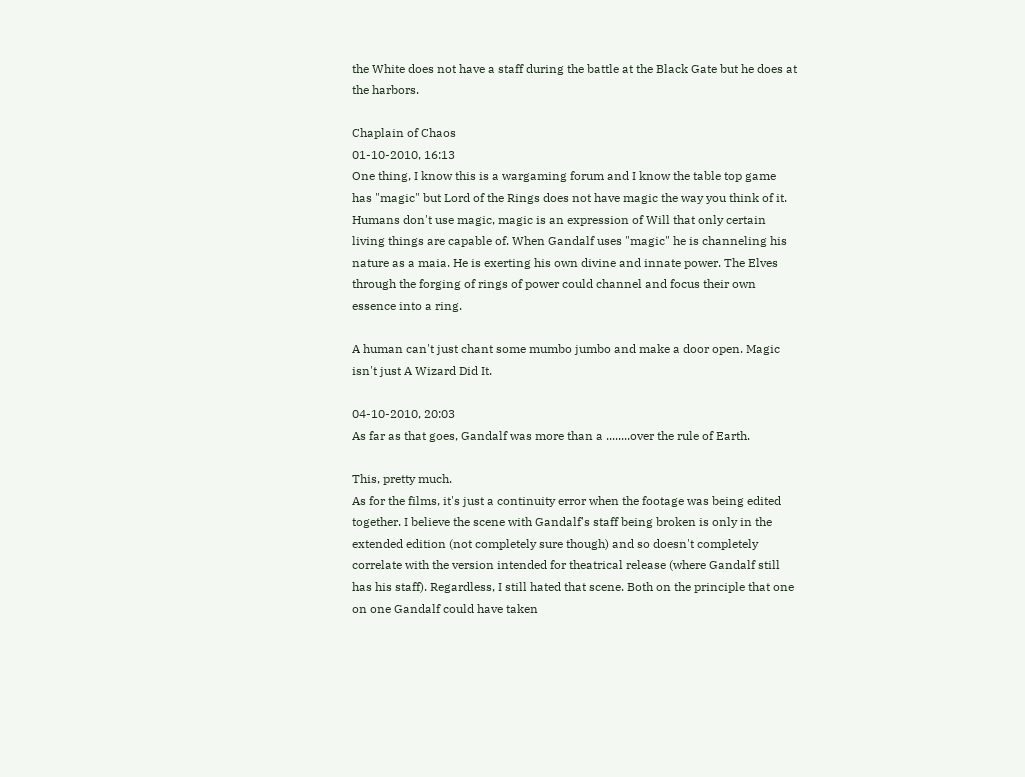the White does not have a staff during the battle at the Black Gate but he does at the harbors.

Chaplain of Chaos
01-10-2010, 16:13
One thing, I know this is a wargaming forum and I know the table top game has "magic" but Lord of the Rings does not have magic the way you think of it. Humans don't use magic, magic is an expression of Will that only certain living things are capable of. When Gandalf uses "magic" he is channeling his nature as a maia. He is exerting his own divine and innate power. The Elves through the forging of rings of power could channel and focus their own essence into a ring.

A human can't just chant some mumbo jumbo and make a door open. Magic isn't just A Wizard Did It.

04-10-2010, 20:03
As far as that goes, Gandalf was more than a ........over the rule of Earth.

This, pretty much.
As for the films, it's just a continuity error when the footage was being edited together. I believe the scene with Gandalf's staff being broken is only in the extended edition (not completely sure though) and so doesn't completely correlate with the version intended for theatrical release (where Gandalf still has his staff). Regardless, I still hated that scene. Both on the principle that one on one Gandalf could have taken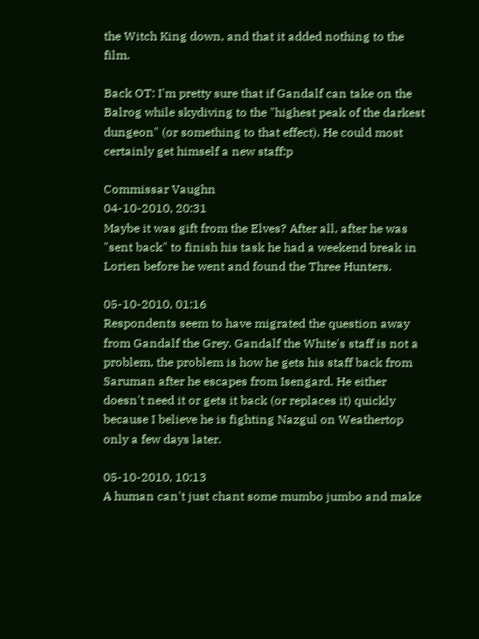the Witch King down, and that it added nothing to the film.

Back OT: I'm pretty sure that if Gandalf can take on the Balrog while skydiving to the "highest peak of the darkest dungeon" (or something to that effect). He could most certainly get himself a new staff:p

Commissar Vaughn
04-10-2010, 20:31
Maybe it was gift from the Elves? After all, after he was "sent back" to finish his task he had a weekend break in Lorien before he went and found the Three Hunters.

05-10-2010, 01:16
Respondents seem to have migrated the question away from Gandalf the Grey. Gandalf the White's staff is not a problem, the problem is how he gets his staff back from Saruman after he escapes from Isengard. He either doesn't need it or gets it back (or replaces it) quickly because I believe he is fighting Nazgul on Weathertop only a few days later.

05-10-2010, 10:13
A human can't just chant some mumbo jumbo and make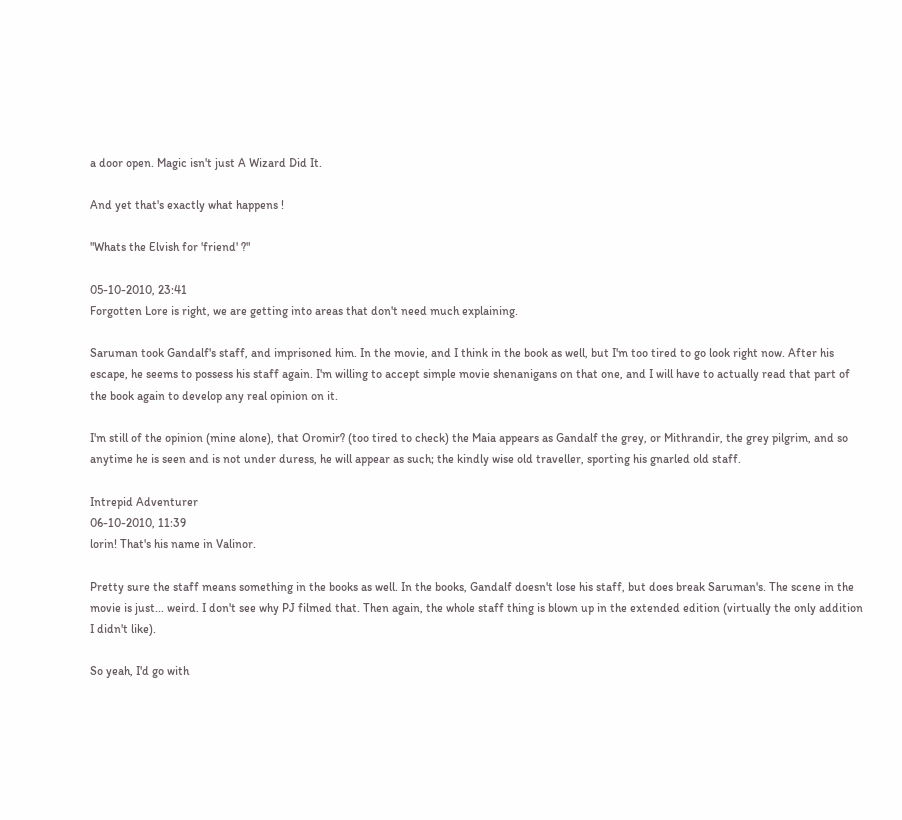a door open. Magic isn't just A Wizard Did It.

And yet that's exactly what happens !

"Whats the Elvish for 'friend' ?"

05-10-2010, 23:41
Forgotten Lore is right, we are getting into areas that don't need much explaining.

Saruman took Gandalf's staff, and imprisoned him. In the movie, and I think in the book as well, but I'm too tired to go look right now. After his escape, he seems to possess his staff again. I'm willing to accept simple movie shenanigans on that one, and I will have to actually read that part of the book again to develop any real opinion on it.

I'm still of the opinion (mine alone), that Oromir? (too tired to check) the Maia appears as Gandalf the grey, or Mithrandir, the grey pilgrim, and so anytime he is seen and is not under duress, he will appear as such; the kindly wise old traveller, sporting his gnarled old staff.

Intrepid Adventurer
06-10-2010, 11:39
lorin! That's his name in Valinor.

Pretty sure the staff means something in the books as well. In the books, Gandalf doesn't lose his staff, but does break Saruman's. The scene in the movie is just... weird. I don't see why PJ filmed that. Then again, the whole staff thing is blown up in the extended edition (virtually the only addition I didn't like).

So yeah, I'd go with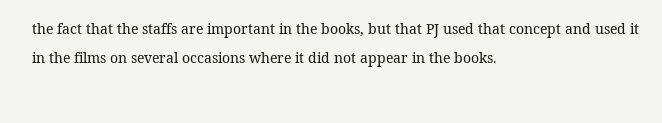the fact that the staffs are important in the books, but that PJ used that concept and used it in the films on several occasions where it did not appear in the books.